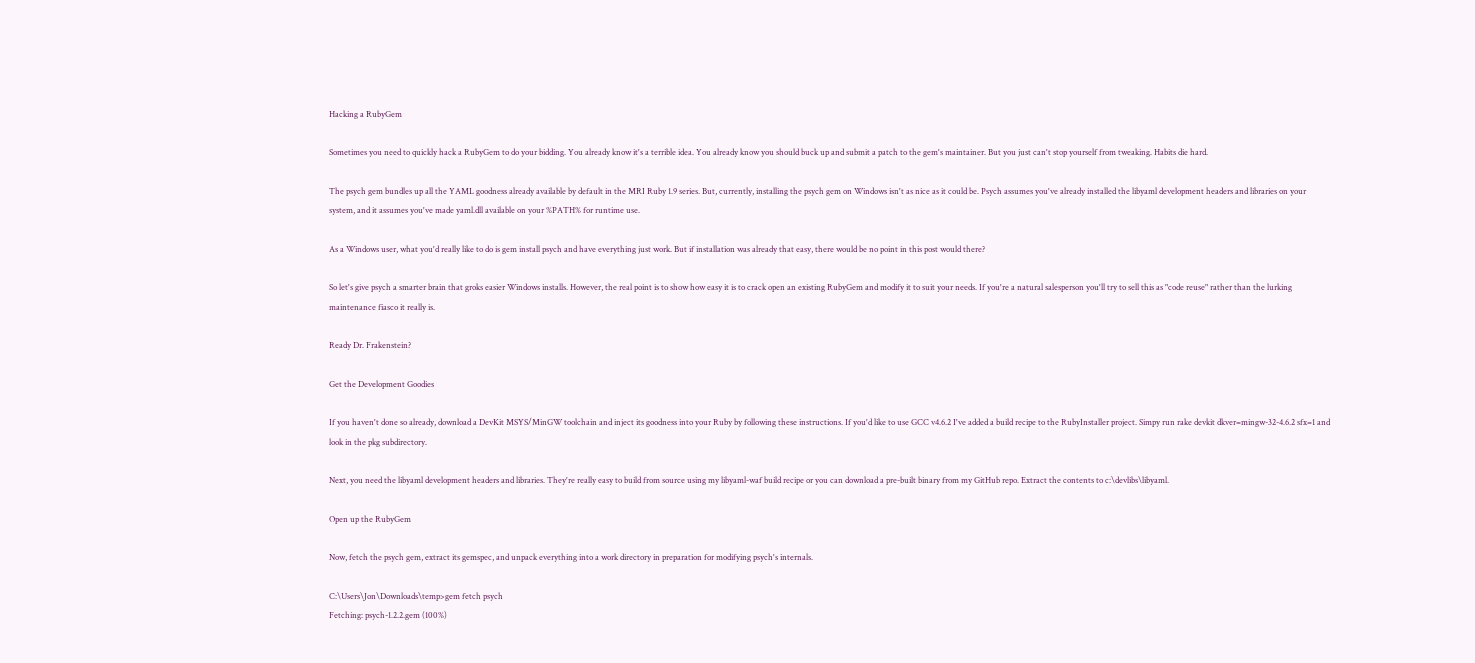Hacking a RubyGem

Sometimes you need to quickly hack a RubyGem to do your bidding. You already know it's a terrible idea. You already know you should buck up and submit a patch to the gem's maintainer. But you just can't stop yourself from tweaking. Habits die hard.

The psych gem bundles up all the YAML goodness already available by default in the MRI Ruby 1.9 series. But, currently, installing the psych gem on Windows isn't as nice as it could be. Psych assumes you've already installed the libyaml development headers and libraries on your system, and it assumes you've made yaml.dll available on your %PATH% for runtime use.

As a Windows user, what you'd really like to do is gem install psych and have everything just work. But if installation was already that easy, there would be no point in this post would there?

So let's give psych a smarter brain that groks easier Windows installs. However, the real point is to show how easy it is to crack open an existing RubyGem and modify it to suit your needs. If you're a natural salesperson you'll try to sell this as "code reuse" rather than the lurking maintenance fiasco it really is.

Ready Dr. Frakenstein?

Get the Development Goodies

If you haven't done so already, download a DevKit MSYS/MinGW toolchain and inject its goodness into your Ruby by following these instructions. If you'd like to use GCC v4.6.2 I've added a build recipe to the RubyInstaller project. Simpy run rake devkit dkver=mingw-32-4.6.2 sfx=1 and look in the pkg subdirectory.

Next, you need the libyaml development headers and libraries. They're really easy to build from source using my libyaml-waf build recipe or you can download a pre-built binary from my GitHub repo. Extract the contents to c:\devlibs\libyaml.

Open up the RubyGem

Now, fetch the psych gem, extract its gemspec, and unpack everything into a work directory in preparation for modifying psych's internals.

C:\Users\Jon\Downloads\temp>gem fetch psych
Fetching: psych-1.2.2.gem (100%)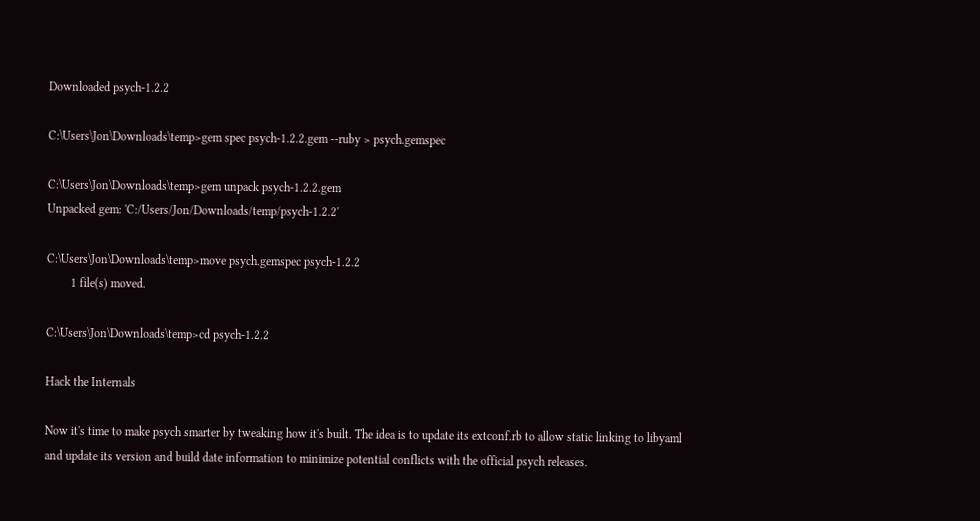Downloaded psych-1.2.2

C:\Users\Jon\Downloads\temp>gem spec psych-1.2.2.gem --ruby > psych.gemspec

C:\Users\Jon\Downloads\temp>gem unpack psych-1.2.2.gem
Unpacked gem: 'C:/Users/Jon/Downloads/temp/psych-1.2.2'

C:\Users\Jon\Downloads\temp>move psych.gemspec psych-1.2.2
        1 file(s) moved.

C:\Users\Jon\Downloads\temp>cd psych-1.2.2

Hack the Internals

Now it's time to make psych smarter by tweaking how it's built. The idea is to update its extconf.rb to allow static linking to libyaml and update its version and build date information to minimize potential conflicts with the official psych releases.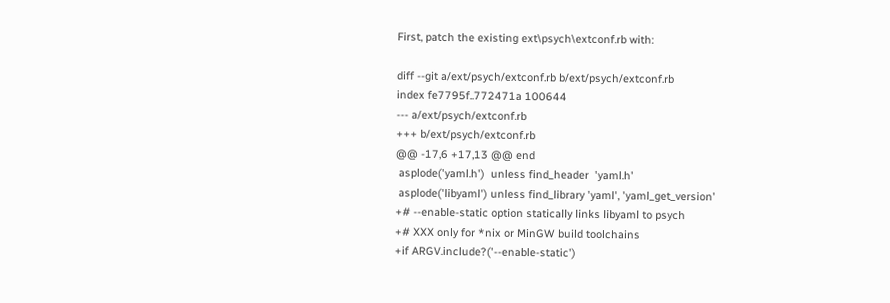First, patch the existing ext\psych\extconf.rb with:

diff --git a/ext/psych/extconf.rb b/ext/psych/extconf.rb
index fe7795f..772471a 100644
--- a/ext/psych/extconf.rb
+++ b/ext/psych/extconf.rb
@@ -17,6 +17,13 @@ end
 asplode('yaml.h')  unless find_header  'yaml.h'
 asplode('libyaml') unless find_library 'yaml', 'yaml_get_version'
+# --enable-static option statically links libyaml to psych
+# XXX only for *nix or MinGW build toolchains
+if ARGV.include?('--enable-static')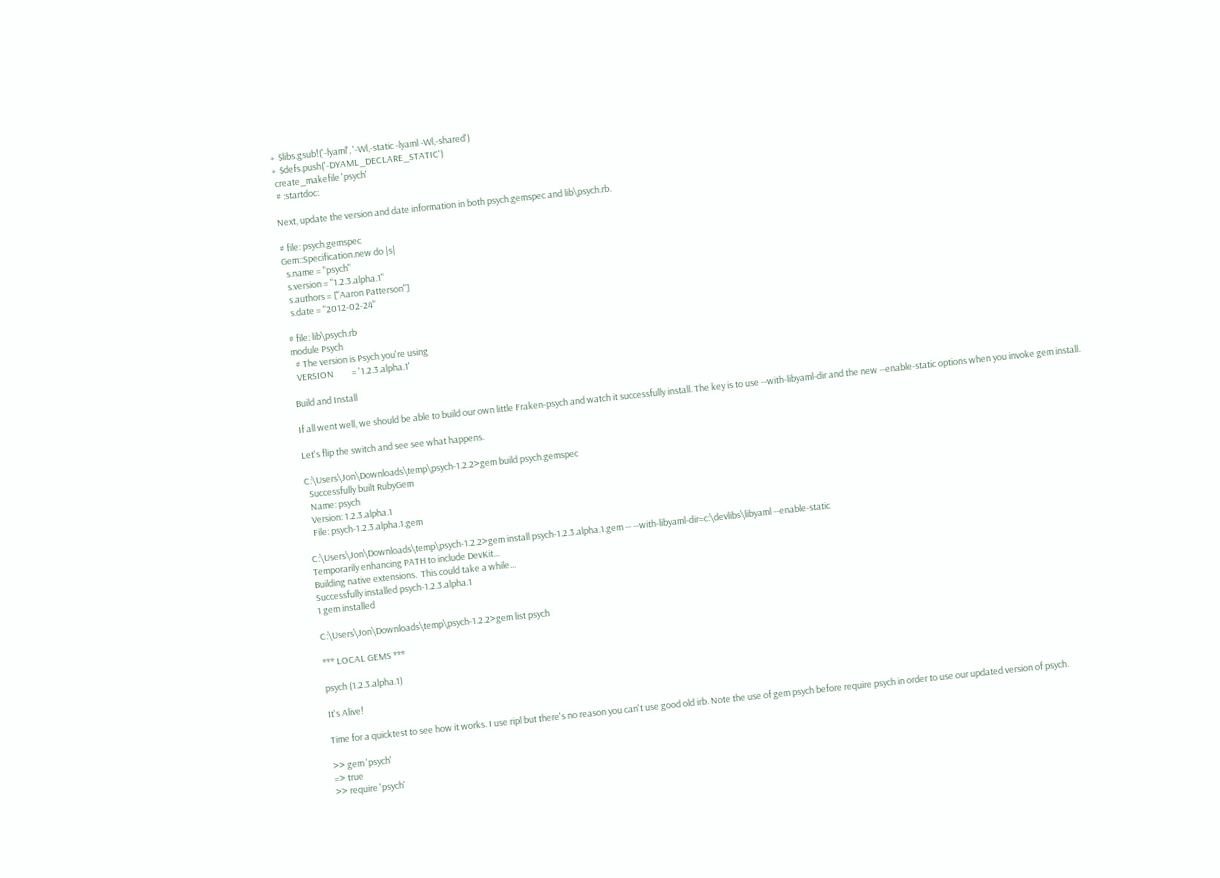+  $libs.gsub!('-lyaml', '-Wl,-static -lyaml -Wl,-shared')
+  $defs.push('-DYAML_DECLARE_STATIC')
 create_makefile 'psych'
 # :startdoc:

Next, update the version and date information in both psych.gemspec and lib\psych.rb.

# file: psych.gemspec
Gem::Specification.new do |s|
  s.name = "psych"
  s.version = "1.2.3.alpha.1"
  s.authors = ["Aaron Patterson"]
  s.date = "2012-02-24"

# file: lib\psych.rb
module Psych
  # The version is Psych you're using
  VERSION         = '1.2.3.alpha.1'

Build and Install

If all went well, we should be able to build our own little Fraken-psych and watch it successfully install. The key is to use --with-libyaml-dir and the new --enable-static options when you invoke gem install.

Let's flip the switch and see see what happens.

C:\Users\Jon\Downloads\temp\psych-1.2.2>gem build psych.gemspec
  Successfully built RubyGem
  Name: psych
  Version: 1.2.3.alpha.1
  File: psych-1.2.3.alpha.1.gem

C:\Users\Jon\Downloads\temp\psych-1.2.2>gem install psych-1.2.3.alpha.1.gem -- --with-libyaml-dir=c:\devlibs\libyaml --enable-static
Temporarily enhancing PATH to include DevKit...
Building native extensions.  This could take a while...
Successfully installed psych-1.2.3.alpha.1
1 gem installed

C:\Users\Jon\Downloads\temp\psych-1.2.2>gem list psych

*** LOCAL GEMS ***

psych (1.2.3.alpha.1)

It's Alive!

Time for a quicktest to see how it works. I use ripl but there's no reason you can't use good old irb. Note the use of gem psych before require psych in order to use our updated version of psych.

>> gem 'psych'
=> true
>> require 'psych'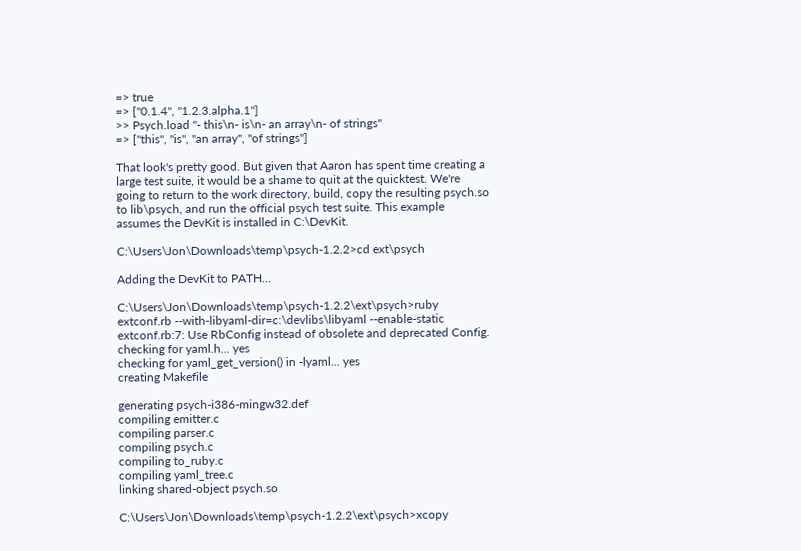=> true
=> ["0.1.4", "1.2.3.alpha.1"]
>> Psych.load "- this\n- is\n- an array\n- of strings"
=> ["this", "is", "an array", "of strings"]

That look's pretty good. But given that Aaron has spent time creating a large test suite, it would be a shame to quit at the quicktest. We're going to return to the work directory, build, copy the resulting psych.so to lib\psych, and run the official psych test suite. This example assumes the DevKit is installed in C:\DevKit.

C:\Users\Jon\Downloads\temp\psych-1.2.2>cd ext\psych

Adding the DevKit to PATH...

C:\Users\Jon\Downloads\temp\psych-1.2.2\ext\psych>ruby extconf.rb --with-libyaml-dir=c:\devlibs\libyaml --enable-static
extconf.rb:7: Use RbConfig instead of obsolete and deprecated Config.
checking for yaml.h... yes
checking for yaml_get_version() in -lyaml... yes
creating Makefile

generating psych-i386-mingw32.def
compiling emitter.c
compiling parser.c
compiling psych.c
compiling to_ruby.c
compiling yaml_tree.c
linking shared-object psych.so

C:\Users\Jon\Downloads\temp\psych-1.2.2\ext\psych>xcopy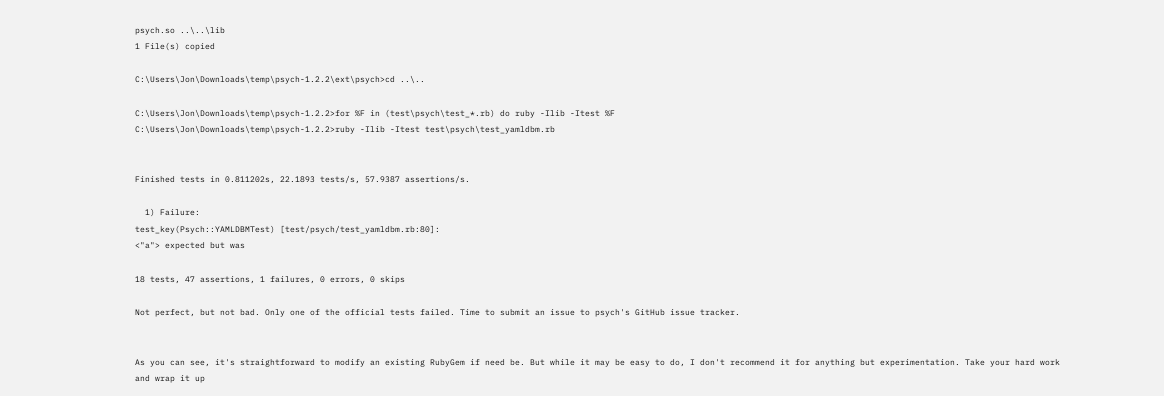psych.so ..\..\lib
1 File(s) copied

C:\Users\Jon\Downloads\temp\psych-1.2.2\ext\psych>cd ..\..

C:\Users\Jon\Downloads\temp\psych-1.2.2>for %F in (test\psych\test_*.rb) do ruby -Ilib -Itest %F
C:\Users\Jon\Downloads\temp\psych-1.2.2>ruby -Ilib -Itest test\psych\test_yamldbm.rb


Finished tests in 0.811202s, 22.1893 tests/s, 57.9387 assertions/s.

  1) Failure:
test_key(Psych::YAMLDBMTest) [test/psych/test_yamldbm.rb:80]:
<"a"> expected but was

18 tests, 47 assertions, 1 failures, 0 errors, 0 skips

Not perfect, but not bad. Only one of the official tests failed. Time to submit an issue to psych's GitHub issue tracker.


As you can see, it's straightforward to modify an existing RubyGem if need be. But while it may be easy to do, I don't recommend it for anything but experimentation. Take your hard work and wrap it up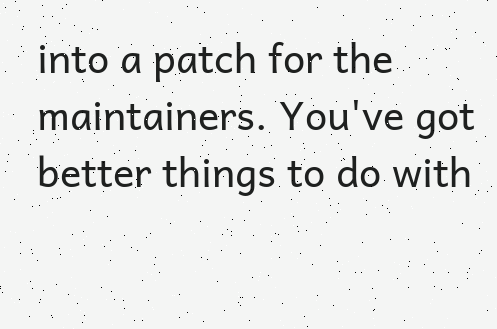into a patch for the maintainers. You've got better things to do with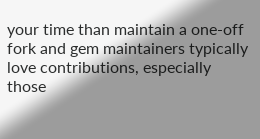your time than maintain a one-off fork and gem maintainers typically love contributions, especially those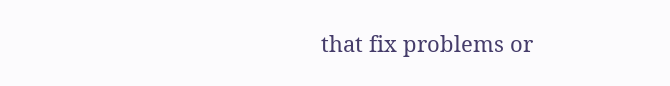that fix problems or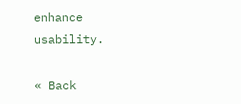enhance usability.

« Back